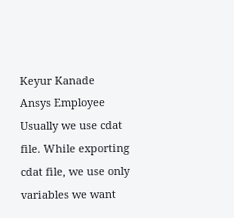Keyur Kanade
Ansys Employee
Usually we use cdat file. While exporting cdat file, we use only variables we want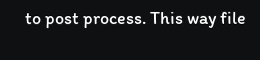to post process. This way file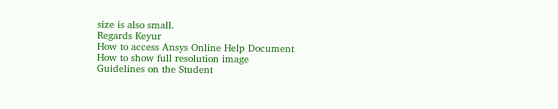size is also small.
Regards Keyur
How to access Ansys Online Help Document
How to show full resolution image
Guidelines on the Student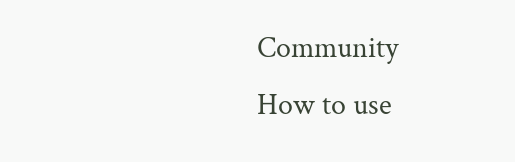Community
How to use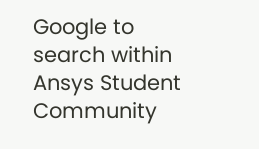Google to search within Ansys Student Community